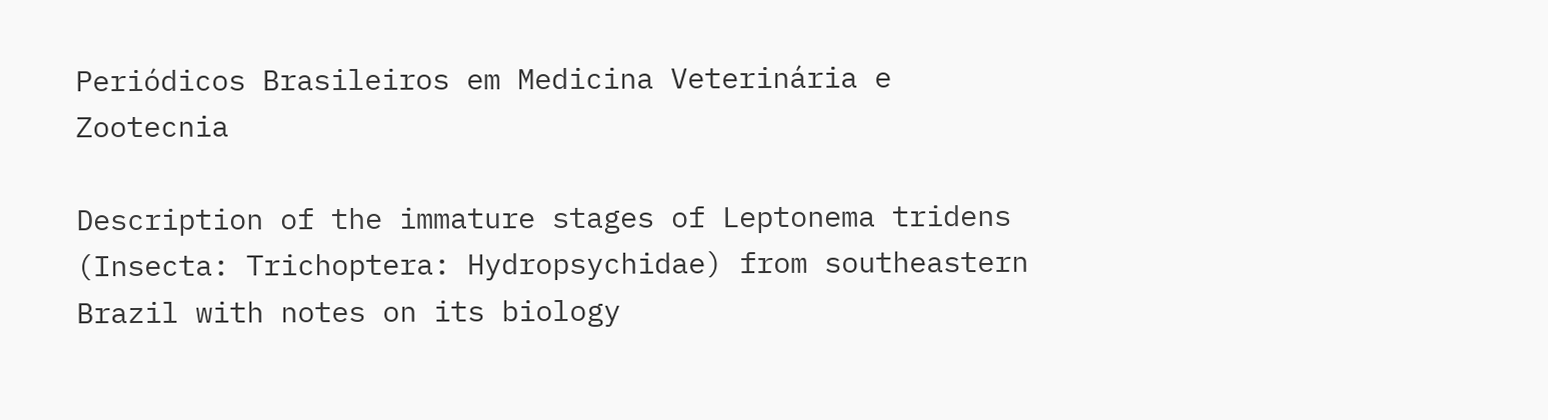Periódicos Brasileiros em Medicina Veterinária e Zootecnia

Description of the immature stages of Leptonema tridens (Insecta: Trichoptera: Hydropsychidae) from southeastern Brazil with notes on its biology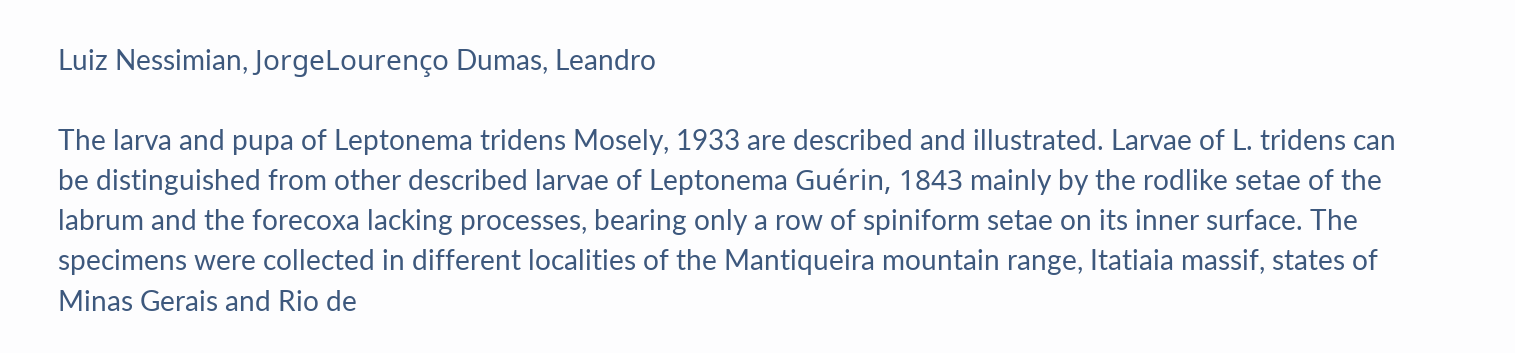Luiz Nessimian, JorgeLourenço Dumas, Leandro

The larva and pupa of Leptonema tridens Mosely, 1933 are described and illustrated. Larvae of L. tridens can be distinguished from other described larvae of Leptonema Guérin, 1843 mainly by the rodlike setae of the labrum and the forecoxa lacking processes, bearing only a row of spiniform setae on its inner surface. The specimens were collected in different localities of the Mantiqueira mountain range, Itatiaia massif, states of Minas Gerais and Rio de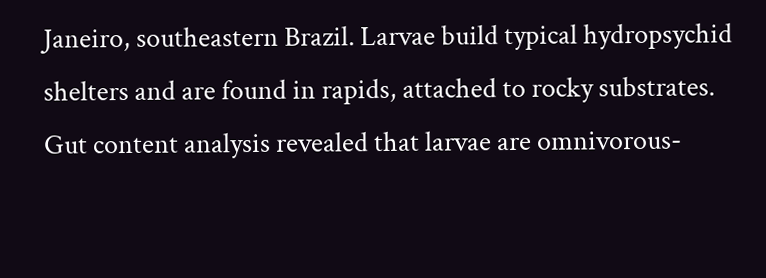Janeiro, southeastern Brazil. Larvae build typical hydropsychid shelters and are found in rapids, attached to rocky substrates. Gut content analysis revealed that larvae are omnivorous-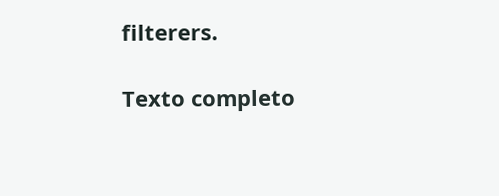filterers.

Texto completo